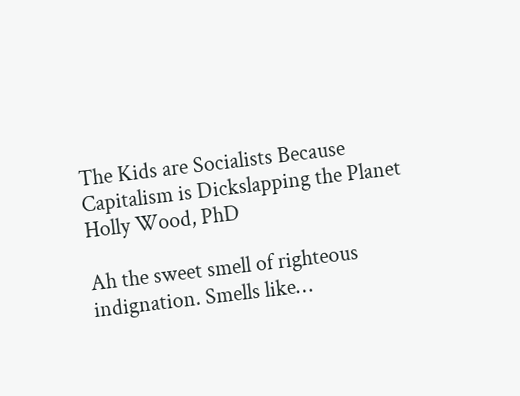The Kids are Socialists Because Capitalism is Dickslapping the Planet
Holly Wood, PhD

Ah the sweet smell of righteous indignation. Smells like…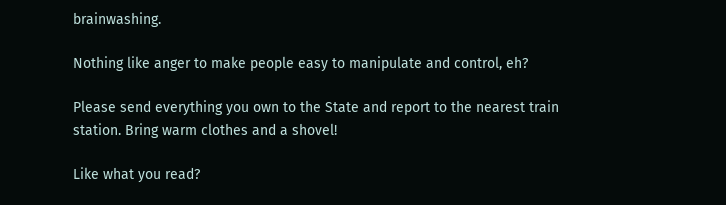brainwashing.

Nothing like anger to make people easy to manipulate and control, eh?

Please send everything you own to the State and report to the nearest train station. Bring warm clothes and a shovel!

Like what you read?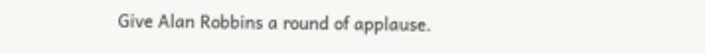Give Alan Robbins a round of applause.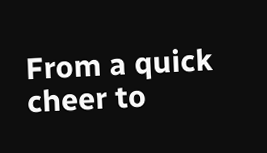From a quick cheer to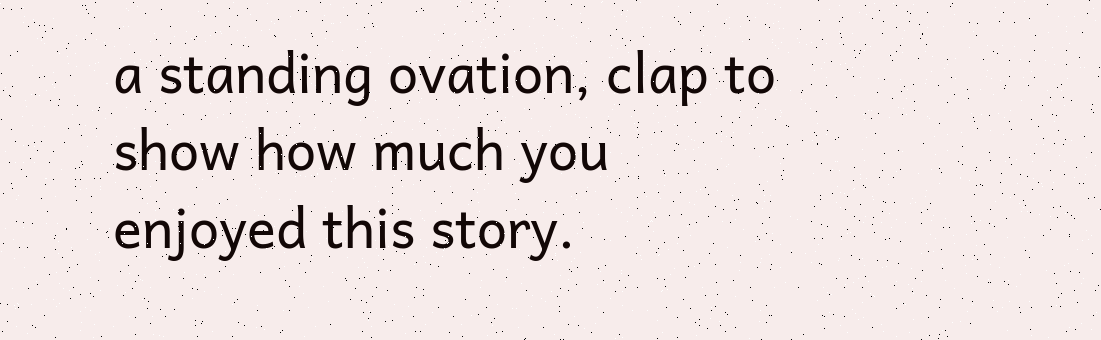a standing ovation, clap to show how much you enjoyed this story.